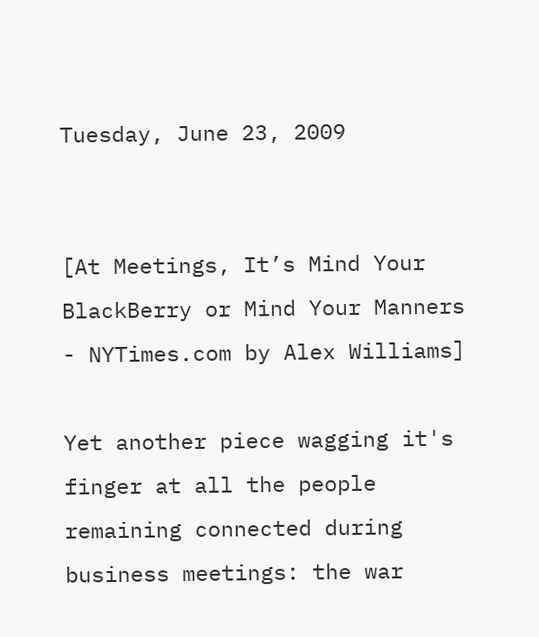Tuesday, June 23, 2009


[At Meetings, It’s Mind Your BlackBerry or Mind Your Manners - NYTimes.com by Alex Williams]

Yet another piece wagging it's finger at all the people remaining connected during business meetings: the war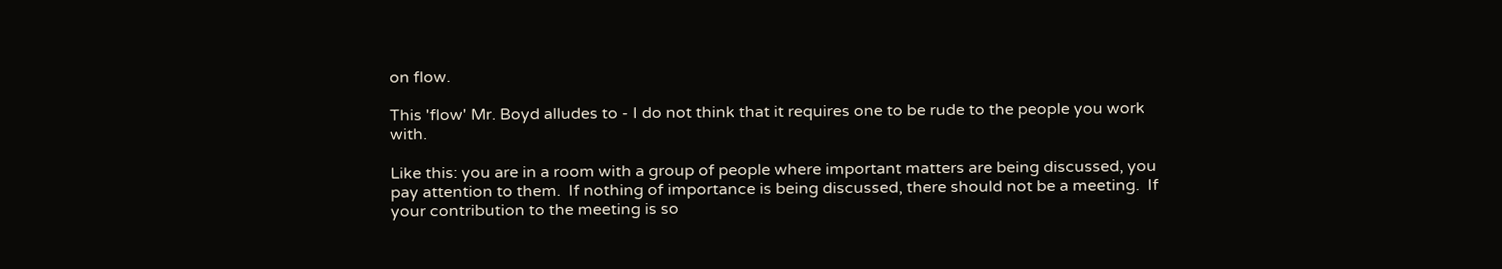on flow.

This 'flow' Mr. Boyd alludes to - I do not think that it requires one to be rude to the people you work with.

Like this: you are in a room with a group of people where important matters are being discussed, you pay attention to them.  If nothing of importance is being discussed, there should not be a meeting.  If your contribution to the meeting is so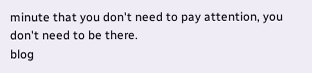minute that you don't need to pay attention, you don't need to be there.
blog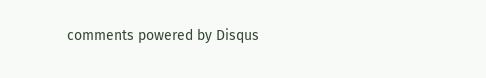comments powered by Disqus